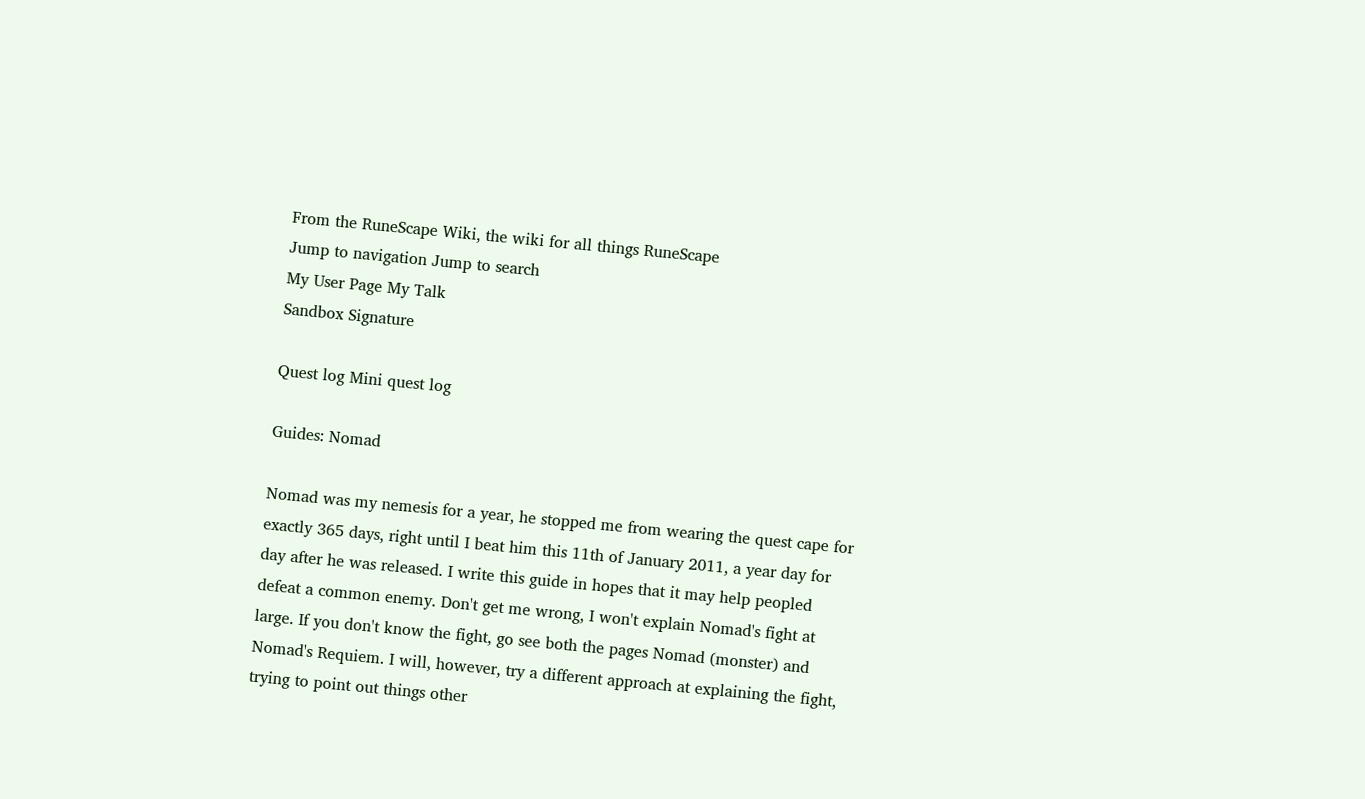From the RuneScape Wiki, the wiki for all things RuneScape
Jump to navigation Jump to search
My User Page My Talk
Sandbox Signature

Quest log Mini quest log

Guides: Nomad

Nomad was my nemesis for a year, he stopped me from wearing the quest cape for exactly 365 days, right until I beat him this 11th of January 2011, a year day for day after he was released. I write this guide in hopes that it may help peopled defeat a common enemy. Don't get me wrong, I won't explain Nomad's fight at large. If you don't know the fight, go see both the pages Nomad (monster) and Nomad's Requiem. I will, however, try a different approach at explaining the fight, trying to point out things other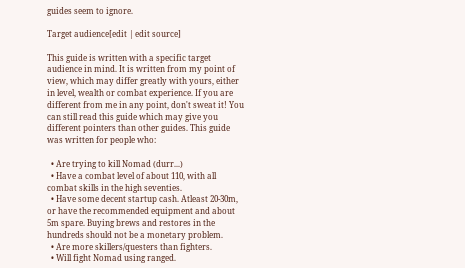guides seem to ignore.

Target audience[edit | edit source]

This guide is written with a specific target audience in mind. It is written from my point of view, which may differ greatly with yours, either in level, wealth or combat experience. If you are different from me in any point, don't sweat it! You can still read this guide which may give you different pointers than other guides. This guide was written for people who:

  • Are trying to kill Nomad (durr...)
  • Have a combat level of about 110, with all combat skills in the high seventies.
  • Have some decent startup cash. Atleast 20-30m, or have the recommended equipment and about 5m spare. Buying brews and restores in the hundreds should not be a monetary problem.
  • Are more skillers/questers than fighters.
  • Will fight Nomad using ranged.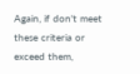Again, if don't meet these criteria or exceed them,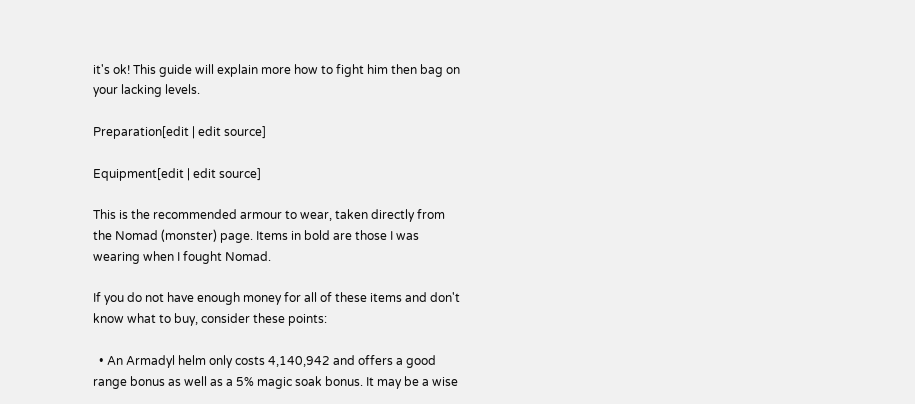it's ok! This guide will explain more how to fight him then bag on your lacking levels.

Preparation[edit | edit source]

Equipment[edit | edit source]

This is the recommended armour to wear, taken directly from the Nomad (monster) page. Items in bold are those I was wearing when I fought Nomad.

If you do not have enough money for all of these items and don't know what to buy, consider these points:

  • An Armadyl helm only costs 4,140,942 and offers a good range bonus as well as a 5% magic soak bonus. It may be a wise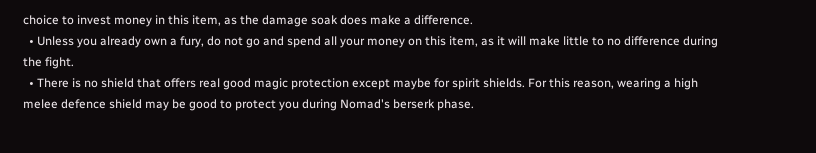choice to invest money in this item, as the damage soak does make a difference.
  • Unless you already own a fury, do not go and spend all your money on this item, as it will make little to no difference during the fight.
  • There is no shield that offers real good magic protection except maybe for spirit shields. For this reason, wearing a high melee defence shield may be good to protect you during Nomad's berserk phase.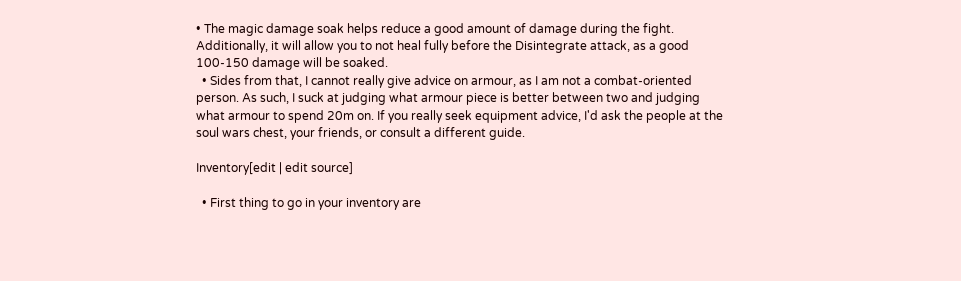• The magic damage soak helps reduce a good amount of damage during the fight. Additionally, it will allow you to not heal fully before the Disintegrate attack, as a good 100-150 damage will be soaked.
  • Sides from that, I cannot really give advice on armour, as I am not a combat-oriented person. As such, I suck at judging what armour piece is better between two and judging what armour to spend 20m on. If you really seek equipment advice, I'd ask the people at the soul wars chest, your friends, or consult a different guide.

Inventory[edit | edit source]

  • First thing to go in your inventory are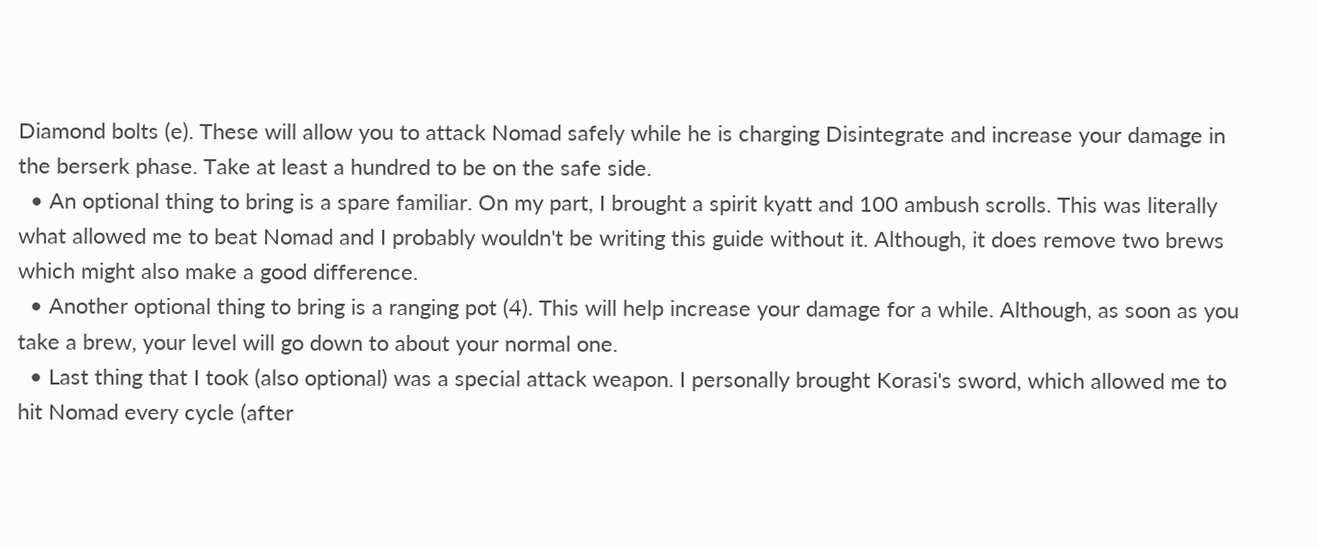Diamond bolts (e). These will allow you to attack Nomad safely while he is charging Disintegrate and increase your damage in the berserk phase. Take at least a hundred to be on the safe side.
  • An optional thing to bring is a spare familiar. On my part, I brought a spirit kyatt and 100 ambush scrolls. This was literally what allowed me to beat Nomad and I probably wouldn't be writing this guide without it. Although, it does remove two brews which might also make a good difference.
  • Another optional thing to bring is a ranging pot (4). This will help increase your damage for a while. Although, as soon as you take a brew, your level will go down to about your normal one.
  • Last thing that I took (also optional) was a special attack weapon. I personally brought Korasi's sword, which allowed me to hit Nomad every cycle (after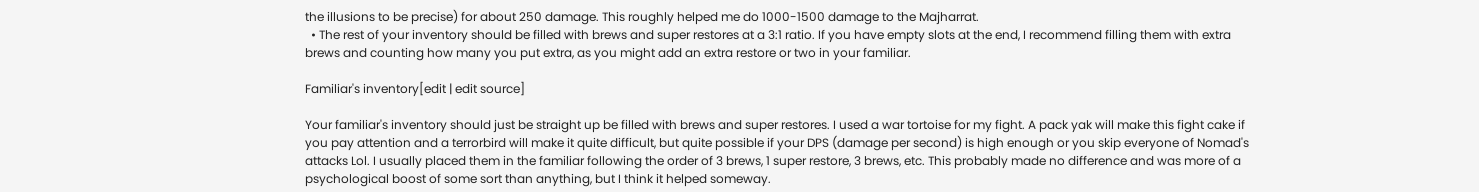the illusions to be precise) for about 250 damage. This roughly helped me do 1000-1500 damage to the Majharrat.
  • The rest of your inventory should be filled with brews and super restores at a 3:1 ratio. If you have empty slots at the end, I recommend filling them with extra brews and counting how many you put extra, as you might add an extra restore or two in your familiar.

Familiar's inventory[edit | edit source]

Your familiar's inventory should just be straight up be filled with brews and super restores. I used a war tortoise for my fight. A pack yak will make this fight cake if you pay attention and a terrorbird will make it quite difficult, but quite possible if your DPS (damage per second) is high enough or you skip everyone of Nomad's attacks Lol. I usually placed them in the familiar following the order of 3 brews, 1 super restore, 3 brews, etc. This probably made no difference and was more of a psychological boost of some sort than anything, but I think it helped someway.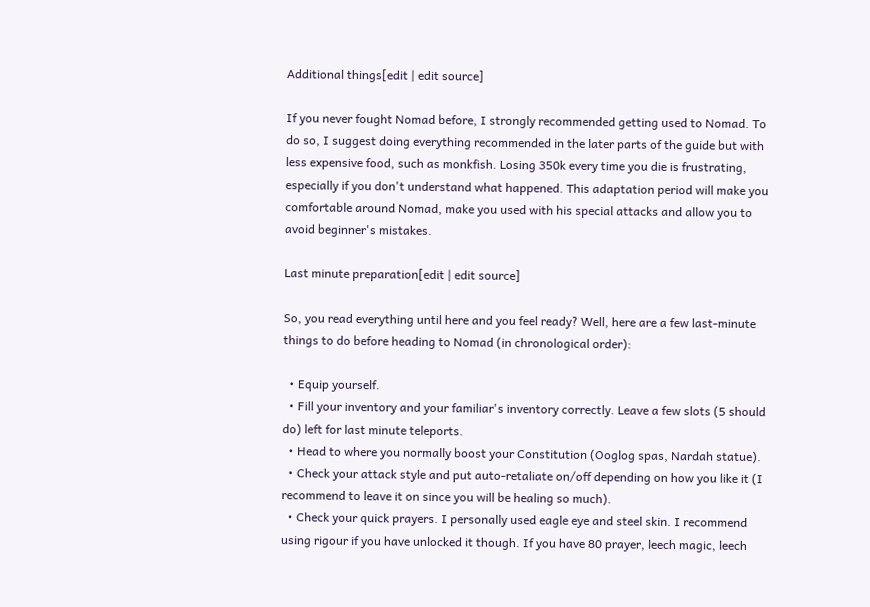Additional things[edit | edit source]

If you never fought Nomad before, I strongly recommended getting used to Nomad. To do so, I suggest doing everything recommended in the later parts of the guide but with less expensive food, such as monkfish. Losing 350k every time you die is frustrating, especially if you don't understand what happened. This adaptation period will make you comfortable around Nomad, make you used with his special attacks and allow you to avoid beginner's mistakes.

Last minute preparation[edit | edit source]

So, you read everything until here and you feel ready? Well, here are a few last-minute things to do before heading to Nomad (in chronological order):

  • Equip yourself.
  • Fill your inventory and your familiar's inventory correctly. Leave a few slots (5 should do) left for last minute teleports.
  • Head to where you normally boost your Constitution (Ooglog spas, Nardah statue).
  • Check your attack style and put auto-retaliate on/off depending on how you like it (I recommend to leave it on since you will be healing so much).
  • Check your quick prayers. I personally used eagle eye and steel skin. I recommend using rigour if you have unlocked it though. If you have 80 prayer, leech magic, leech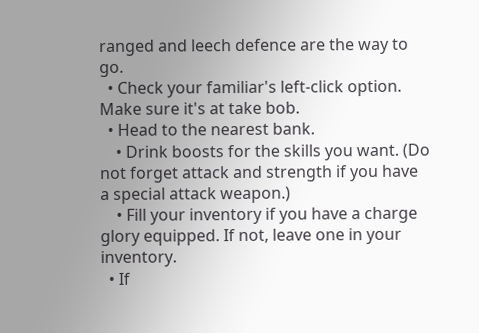ranged and leech defence are the way to go.
  • Check your familiar's left-click option. Make sure it's at take bob.
  • Head to the nearest bank.
    • Drink boosts for the skills you want. (Do not forget attack and strength if you have a special attack weapon.)
    • Fill your inventory if you have a charge glory equipped. If not, leave one in your inventory.
  • If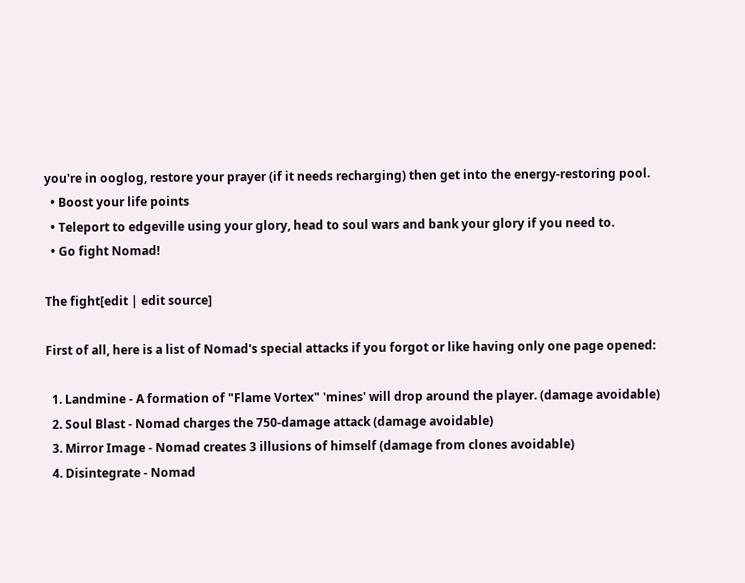you're in ooglog, restore your prayer (if it needs recharging) then get into the energy-restoring pool.
  • Boost your life points
  • Teleport to edgeville using your glory, head to soul wars and bank your glory if you need to.
  • Go fight Nomad!

The fight[edit | edit source]

First of all, here is a list of Nomad's special attacks if you forgot or like having only one page opened:

  1. Landmine - A formation of "Flame Vortex" 'mines' will drop around the player. (damage avoidable)
  2. Soul Blast - Nomad charges the 750-damage attack (damage avoidable)
  3. Mirror Image - Nomad creates 3 illusions of himself (damage from clones avoidable)
  4. Disintegrate - Nomad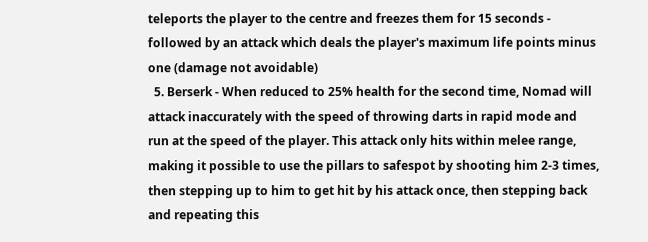teleports the player to the centre and freezes them for 15 seconds - followed by an attack which deals the player's maximum life points minus one (damage not avoidable)
  5. Berserk - When reduced to 25% health for the second time, Nomad will attack inaccurately with the speed of throwing darts in rapid mode and run at the speed of the player. This attack only hits within melee range, making it possible to use the pillars to safespot by shooting him 2-3 times, then stepping up to him to get hit by his attack once, then stepping back and repeating this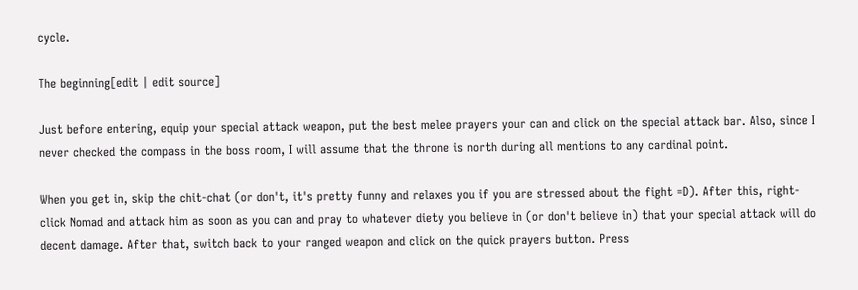cycle.

The beginning[edit | edit source]

Just before entering, equip your special attack weapon, put the best melee prayers your can and click on the special attack bar. Also, since I never checked the compass in the boss room, I will assume that the throne is north during all mentions to any cardinal point.

When you get in, skip the chit-chat (or don't, it's pretty funny and relaxes you if you are stressed about the fight =D). After this, right-click Nomad and attack him as soon as you can and pray to whatever diety you believe in (or don't believe in) that your special attack will do decent damage. After that, switch back to your ranged weapon and click on the quick prayers button. Press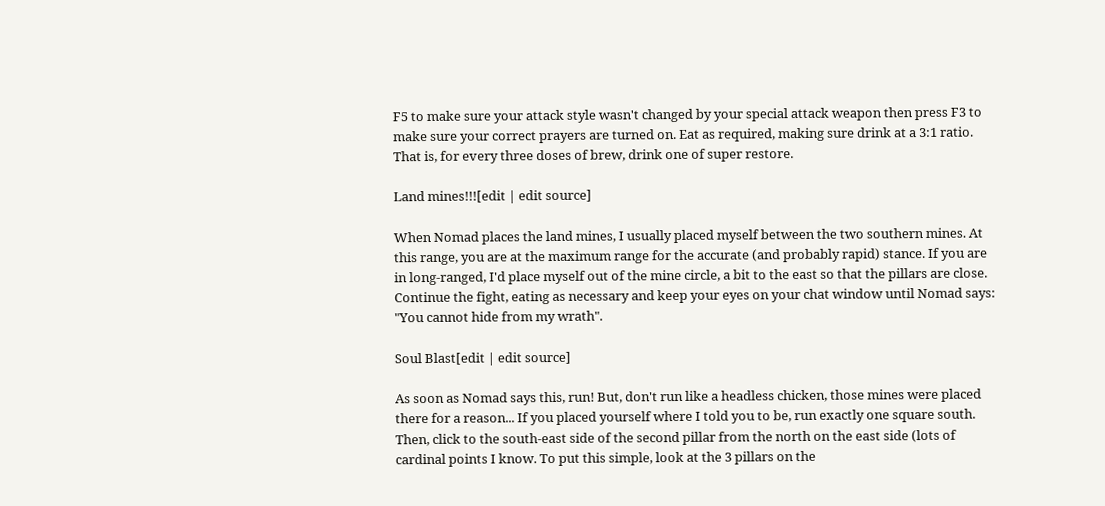F5 to make sure your attack style wasn't changed by your special attack weapon then press F3 to make sure your correct prayers are turned on. Eat as required, making sure drink at a 3:1 ratio. That is, for every three doses of brew, drink one of super restore.

Land mines!!![edit | edit source]

When Nomad places the land mines, I usually placed myself between the two southern mines. At this range, you are at the maximum range for the accurate (and probably rapid) stance. If you are in long-ranged, I'd place myself out of the mine circle, a bit to the east so that the pillars are close. Continue the fight, eating as necessary and keep your eyes on your chat window until Nomad says: "You cannot hide from my wrath".

Soul Blast[edit | edit source]

As soon as Nomad says this, run! But, don't run like a headless chicken, those mines were placed there for a reason... If you placed yourself where I told you to be, run exactly one square south. Then, click to the south-east side of the second pillar from the north on the east side (lots of cardinal points I know. To put this simple, look at the 3 pillars on the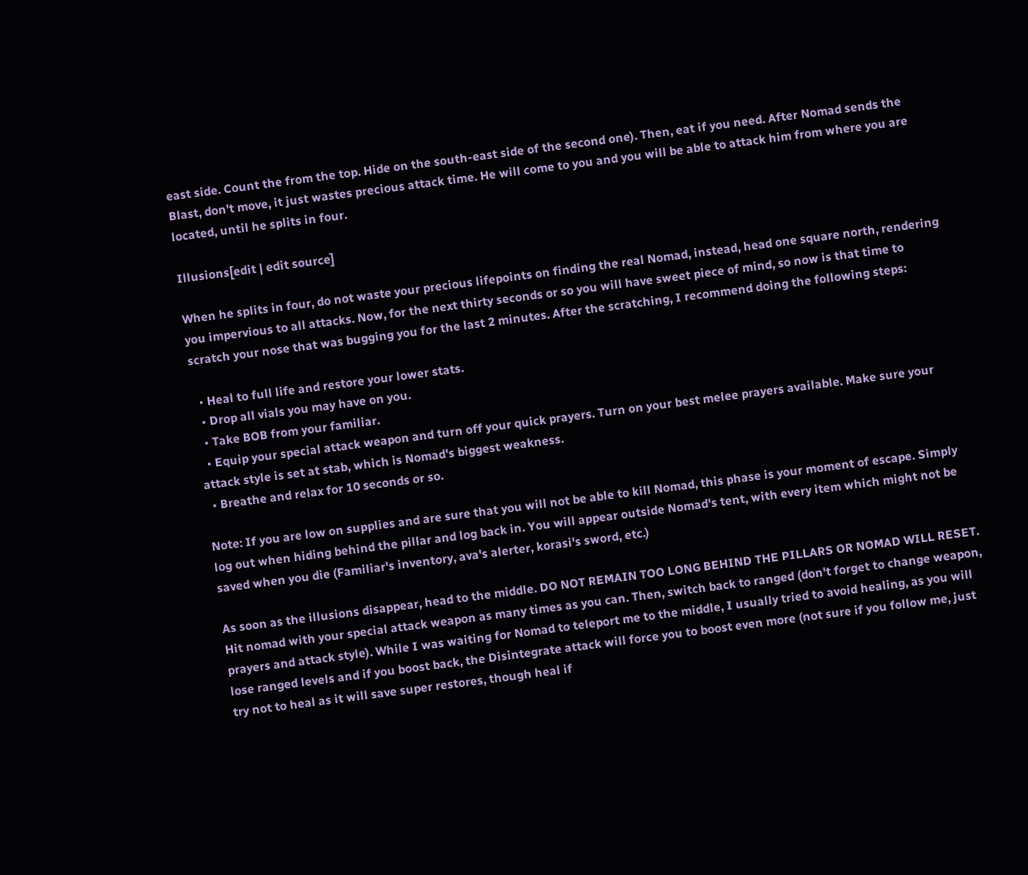east side. Count the from the top. Hide on the south-east side of the second one). Then, eat if you need. After Nomad sends the Blast, don't move, it just wastes precious attack time. He will come to you and you will be able to attack him from where you are located, until he splits in four.

Illusions[edit | edit source]

When he splits in four, do not waste your precious lifepoints on finding the real Nomad, instead, head one square north, rendering you impervious to all attacks. Now, for the next thirty seconds or so you will have sweet piece of mind, so now is that time to scratch your nose that was bugging you for the last 2 minutes. After the scratching, I recommend doing the following steps:

  • Heal to full life and restore your lower stats.
  • Drop all vials you may have on you.
  • Take BOB from your familiar.
  • Equip your special attack weapon and turn off your quick prayers. Turn on your best melee prayers available. Make sure your attack style is set at stab, which is Nomad's biggest weakness.
  • Breathe and relax for 10 seconds or so.

Note: If you are low on supplies and are sure that you will not be able to kill Nomad, this phase is your moment of escape. Simply log out when hiding behind the pillar and log back in. You will appear outside Nomad's tent, with every item which might not be saved when you die (Familiar's inventory, ava's alerter, korasi's sword, etc.)

As soon as the illusions disappear, head to the middle. DO NOT REMAIN TOO LONG BEHIND THE PILLARS OR NOMAD WILL RESET. Hit nomad with your special attack weapon as many times as you can. Then, switch back to ranged (don't forget to change weapon, prayers and attack style). While I was waiting for Nomad to teleport me to the middle, I usually tried to avoid healing, as you will lose ranged levels and if you boost back, the Disintegrate attack will force you to boost even more (not sure if you follow me, just try not to heal as it will save super restores, though heal if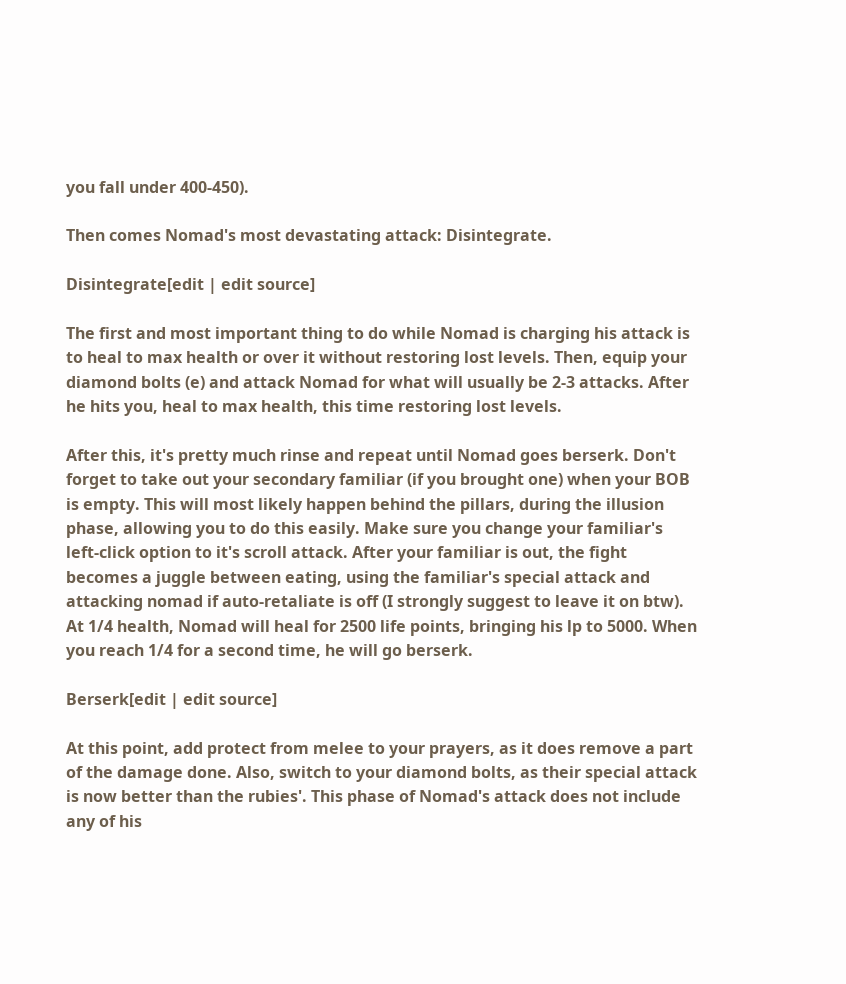you fall under 400-450).

Then comes Nomad's most devastating attack: Disintegrate.

Disintegrate[edit | edit source]

The first and most important thing to do while Nomad is charging his attack is to heal to max health or over it without restoring lost levels. Then, equip your diamond bolts (e) and attack Nomad for what will usually be 2-3 attacks. After he hits you, heal to max health, this time restoring lost levels.

After this, it's pretty much rinse and repeat until Nomad goes berserk. Don't forget to take out your secondary familiar (if you brought one) when your BOB is empty. This will most likely happen behind the pillars, during the illusion phase, allowing you to do this easily. Make sure you change your familiar's left-click option to it's scroll attack. After your familiar is out, the fight becomes a juggle between eating, using the familiar's special attack and attacking nomad if auto-retaliate is off (I strongly suggest to leave it on btw). At 1/4 health, Nomad will heal for 2500 life points, bringing his lp to 5000. When you reach 1/4 for a second time, he will go berserk.

Berserk[edit | edit source]

At this point, add protect from melee to your prayers, as it does remove a part of the damage done. Also, switch to your diamond bolts, as their special attack is now better than the rubies'. This phase of Nomad's attack does not include any of his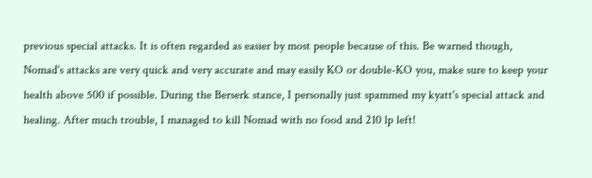previous special attacks. It is often regarded as easier by most people because of this. Be warned though, Nomad's attacks are very quick and very accurate and may easily KO or double-KO you, make sure to keep your health above 500 if possible. During the Berserk stance, I personally just spammed my kyatt's special attack and healing. After much trouble, I managed to kill Nomad with no food and 210 lp left!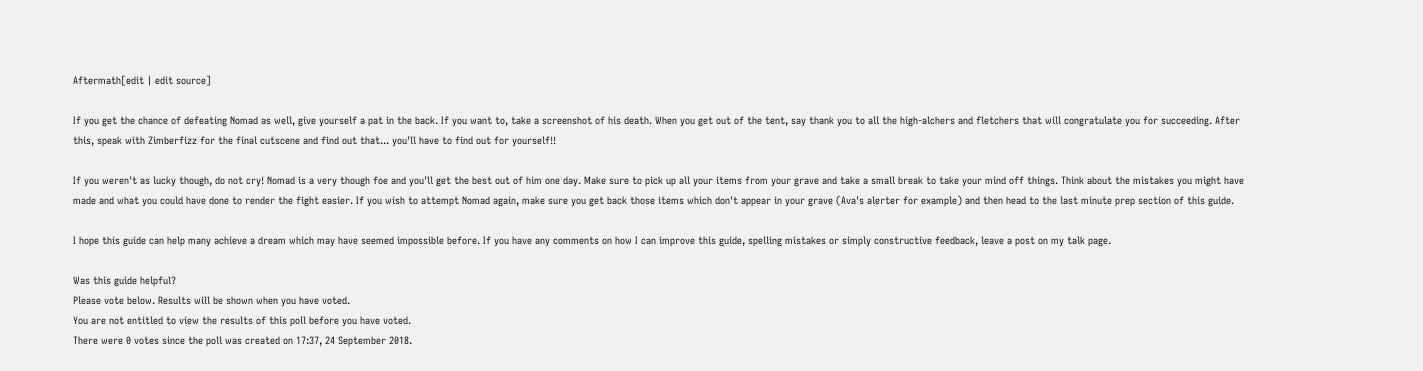Aftermath[edit | edit source]

If you get the chance of defeating Nomad as well, give yourself a pat in the back. If you want to, take a screenshot of his death. When you get out of the tent, say thank you to all the high-alchers and fletchers that will congratulate you for succeeding. After this, speak with Zimberfizz for the final cutscene and find out that... you'll have to find out for yourself!!

If you weren't as lucky though, do not cry! Nomad is a very though foe and you'll get the best out of him one day. Make sure to pick up all your items from your grave and take a small break to take your mind off things. Think about the mistakes you might have made and what you could have done to render the fight easier. If you wish to attempt Nomad again, make sure you get back those items which don't appear in your grave (Ava's alerter for example) and then head to the last minute prep section of this guide.

I hope this guide can help many achieve a dream which may have seemed impossible before. If you have any comments on how I can improve this guide, spelling mistakes or simply constructive feedback, leave a post on my talk page.

Was this guide helpful?
Please vote below. Results will be shown when you have voted.
You are not entitled to view the results of this poll before you have voted.
There were 0 votes since the poll was created on 17:37, 24 September 2018.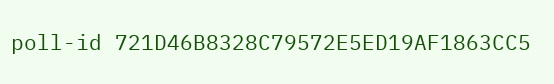poll-id 721D46B8328C79572E5ED19AF1863CC5